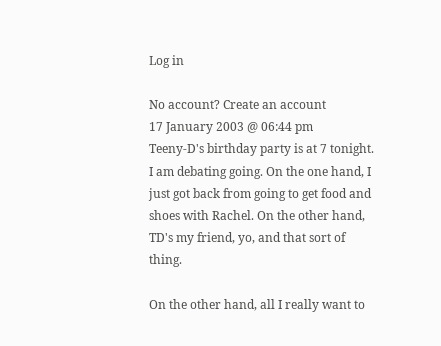Log in

No account? Create an account
17 January 2003 @ 06:44 pm
Teeny-D's birthday party is at 7 tonight. I am debating going. On the one hand, I just got back from going to get food and shoes with Rachel. On the other hand, TD's my friend, yo, and that sort of thing.

On the other hand, all I really want to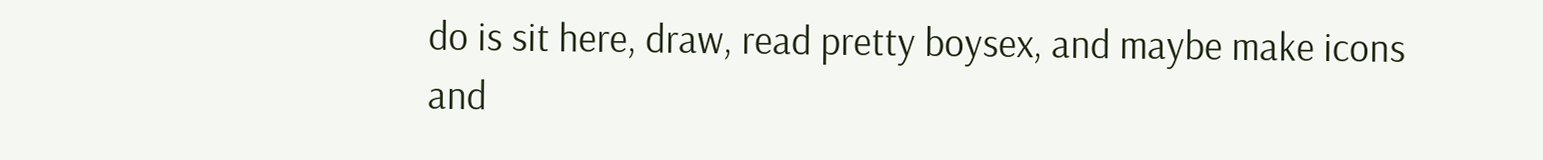do is sit here, draw, read pretty boysex, and maybe make icons and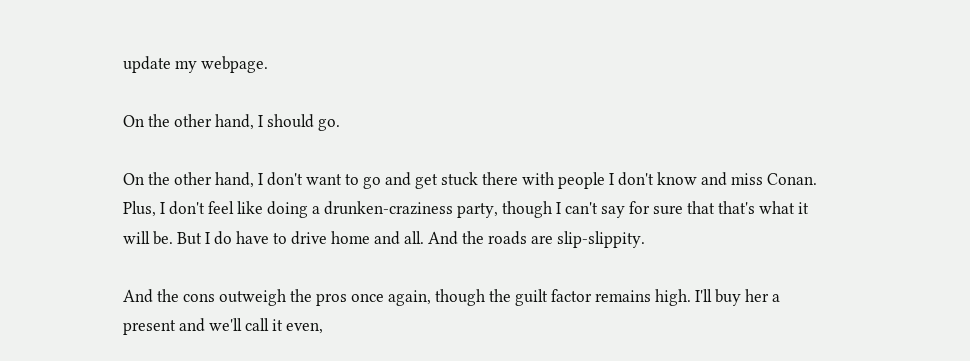update my webpage.

On the other hand, I should go.

On the other hand, I don't want to go and get stuck there with people I don't know and miss Conan. Plus, I don't feel like doing a drunken-craziness party, though I can't say for sure that that's what it will be. But I do have to drive home and all. And the roads are slip-slippity.

And the cons outweigh the pros once again, though the guilt factor remains high. I'll buy her a present and we'll call it even,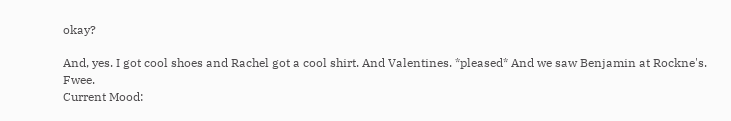okay?

And, yes. I got cool shoes and Rachel got a cool shirt. And Valentines. *pleased* And we saw Benjamin at Rockne's. Fwee.
Current Mood: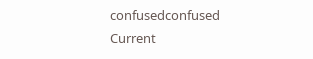confusedconfused
Current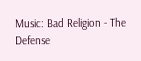Music: Bad Religion - The Defense